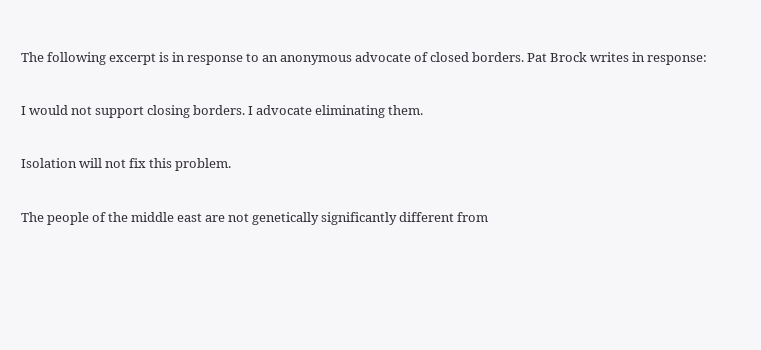The following excerpt is in response to an anonymous advocate of closed borders. Pat Brock writes in response:

I would not support closing borders. I advocate eliminating them.

Isolation will not fix this problem.

The people of the middle east are not genetically significantly different from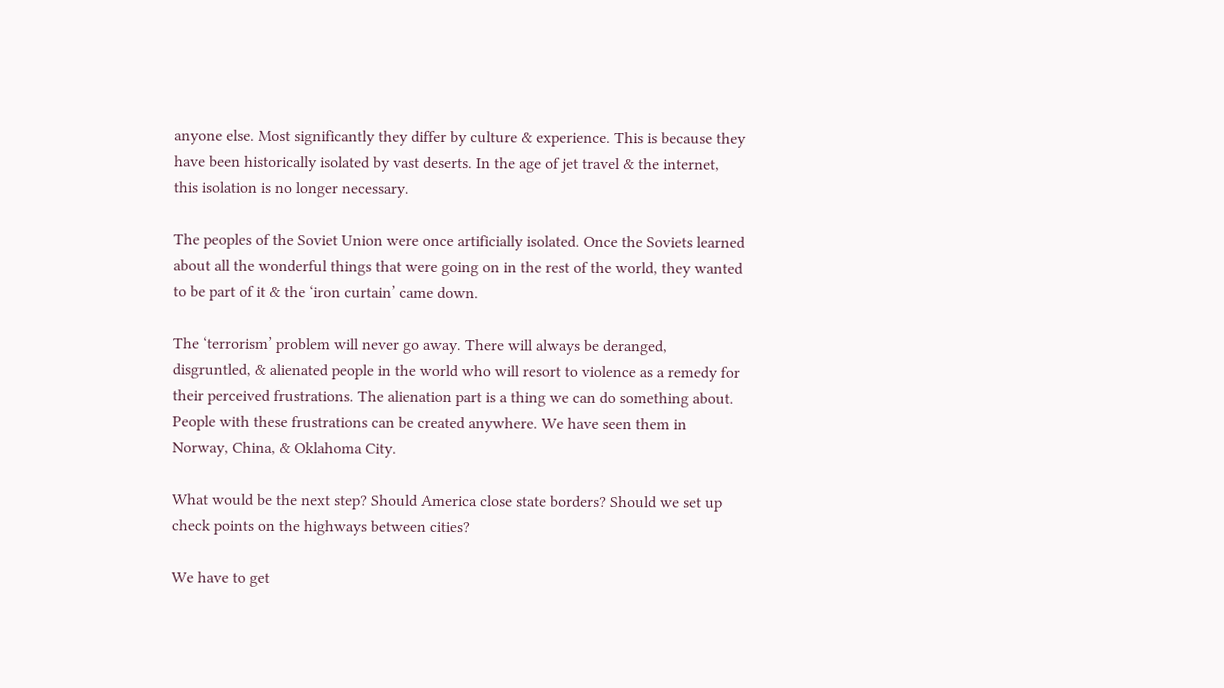anyone else. Most significantly they differ by culture & experience. This is because they have been historically isolated by vast deserts. In the age of jet travel & the internet, this isolation is no longer necessary.

The peoples of the Soviet Union were once artificially isolated. Once the Soviets learned about all the wonderful things that were going on in the rest of the world, they wanted to be part of it & the ‘iron curtain’ came down.

The ‘terrorism’ problem will never go away. There will always be deranged, disgruntled, & alienated people in the world who will resort to violence as a remedy for their perceived frustrations. The alienation part is a thing we can do something about. People with these frustrations can be created anywhere. We have seen them in Norway, China, & Oklahoma City.

What would be the next step? Should America close state borders? Should we set up check points on the highways between cities?

We have to get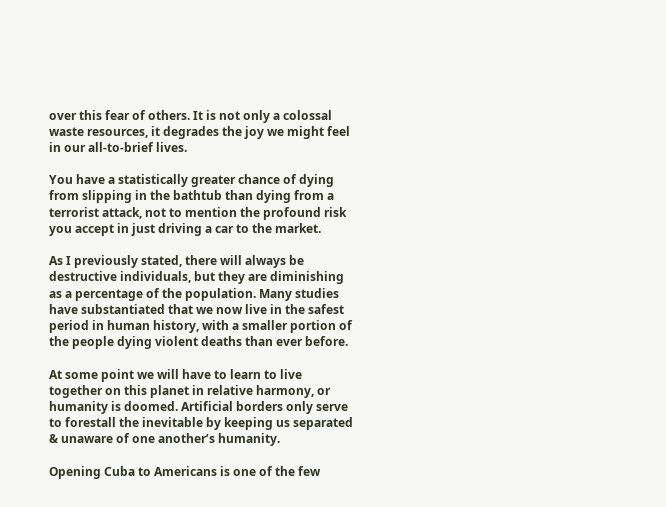over this fear of others. It is not only a colossal waste resources, it degrades the joy we might feel in our all-to-brief lives.

You have a statistically greater chance of dying from slipping in the bathtub than dying from a terrorist attack, not to mention the profound risk you accept in just driving a car to the market.

As I previously stated, there will always be destructive individuals, but they are diminishing as a percentage of the population. Many studies have substantiated that we now live in the safest period in human history, with a smaller portion of the people dying violent deaths than ever before.

At some point we will have to learn to live together on this planet in relative harmony, or humanity is doomed. Artificial borders only serve to forestall the inevitable by keeping us separated & unaware of one another’s humanity.

Opening Cuba to Americans is one of the few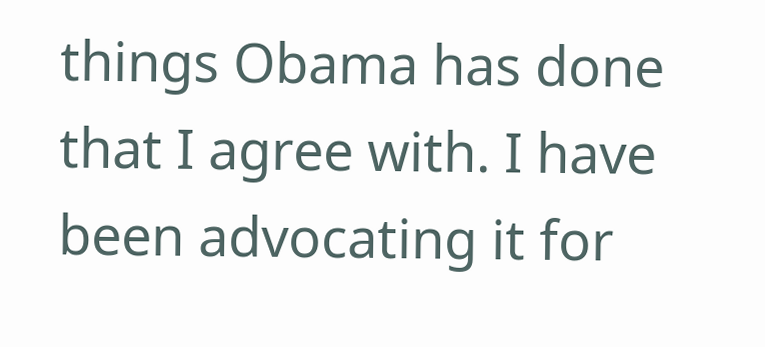things Obama has done that I agree with. I have been advocating it for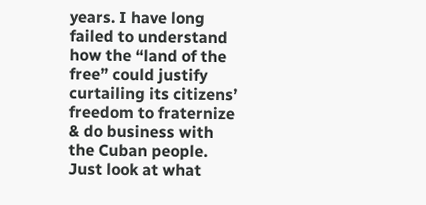years. I have long failed to understand how the “land of the free” could justify curtailing its citizens’ freedom to fraternize & do business with the Cuban people. Just look at what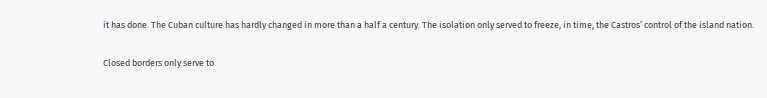it has done. The Cuban culture has hardly changed in more than a half a century. The isolation only served to freeze, in time, the Castros’ control of the island nation.

Closed borders only serve to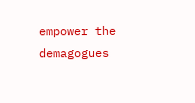empower the demagogues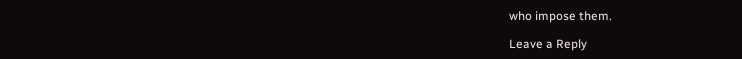who impose them.

Leave a Reply